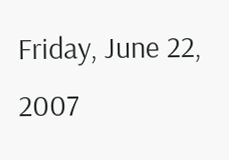Friday, June 22, 2007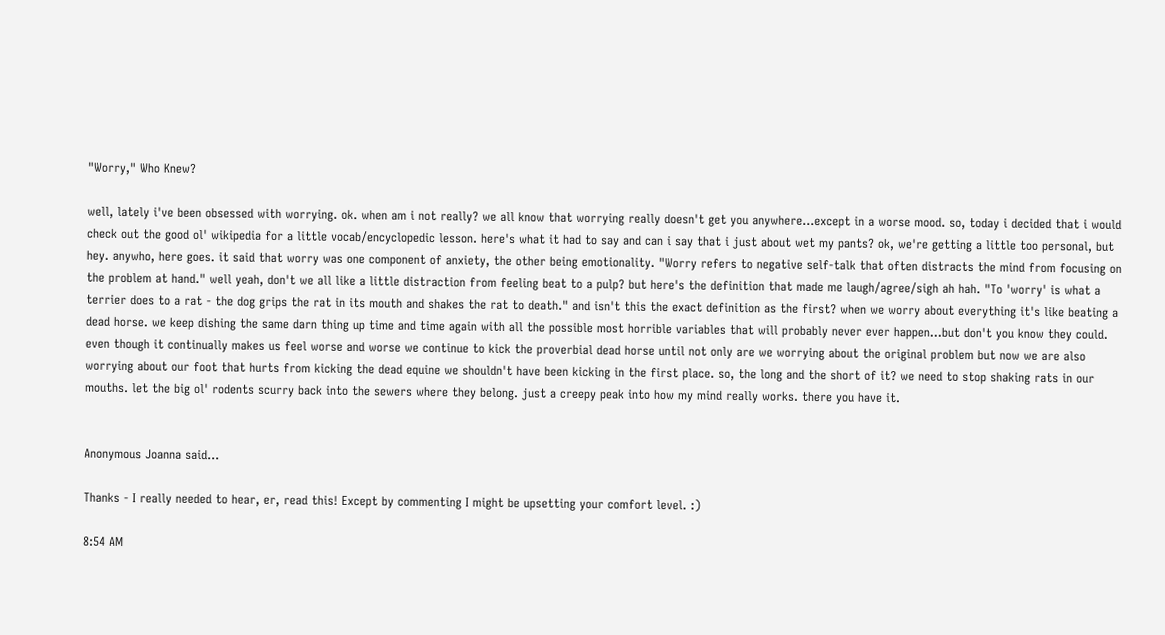"Worry," Who Knew?

well, lately i've been obsessed with worrying. ok. when am i not really? we all know that worrying really doesn't get you anywhere...except in a worse mood. so, today i decided that i would check out the good ol' wikipedia for a little vocab/encyclopedic lesson. here's what it had to say and can i say that i just about wet my pants? ok, we're getting a little too personal, but hey. anywho, here goes. it said that worry was one component of anxiety, the other being emotionality. "Worry refers to negative self-talk that often distracts the mind from focusing on the problem at hand." well yeah, don't we all like a little distraction from feeling beat to a pulp? but here's the definition that made me laugh/agree/sigh ah hah. "To 'worry' is what a terrier does to a rat - the dog grips the rat in its mouth and shakes the rat to death." and isn't this the exact definition as the first? when we worry about everything it's like beating a dead horse. we keep dishing the same darn thing up time and time again with all the possible most horrible variables that will probably never ever happen...but don't you know they could. even though it continually makes us feel worse and worse we continue to kick the proverbial dead horse until not only are we worrying about the original problem but now we are also worrying about our foot that hurts from kicking the dead equine we shouldn't have been kicking in the first place. so, the long and the short of it? we need to stop shaking rats in our mouths. let the big ol' rodents scurry back into the sewers where they belong. just a creepy peak into how my mind really works. there you have it.


Anonymous Joanna said...

Thanks - I really needed to hear, er, read this! Except by commenting I might be upsetting your comfort level. :)

8:54 AM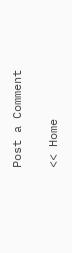Post a Comment

<< Home